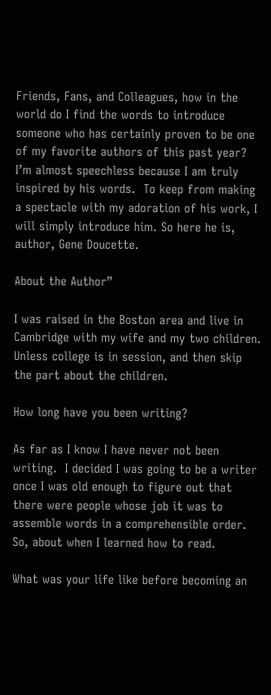Friends, Fans, and Colleagues, how in the world do I find the words to introduce someone who has certainly proven to be one of my favorite authors of this past year?  I’m almost speechless because I am truly inspired by his words.  To keep from making a spectacle with my adoration of his work, I will simply introduce him. So here he is, author, Gene Doucette.

About the Author”

I was raised in the Boston area and live in Cambridge with my wife and my two children.  Unless college is in session, and then skip the part about the children.

How long have you been writing?

As far as I know I have never not been writing.  I decided I was going to be a writer once I was old enough to figure out that there were people whose job it was to assemble words in a comprehensible order.  So, about when I learned how to read.

What was your life like before becoming an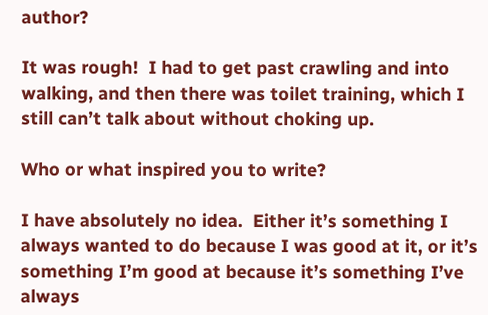author?

It was rough!  I had to get past crawling and into walking, and then there was toilet training, which I still can’t talk about without choking up.

Who or what inspired you to write?

I have absolutely no idea.  Either it’s something I always wanted to do because I was good at it, or it’s something I’m good at because it’s something I’ve always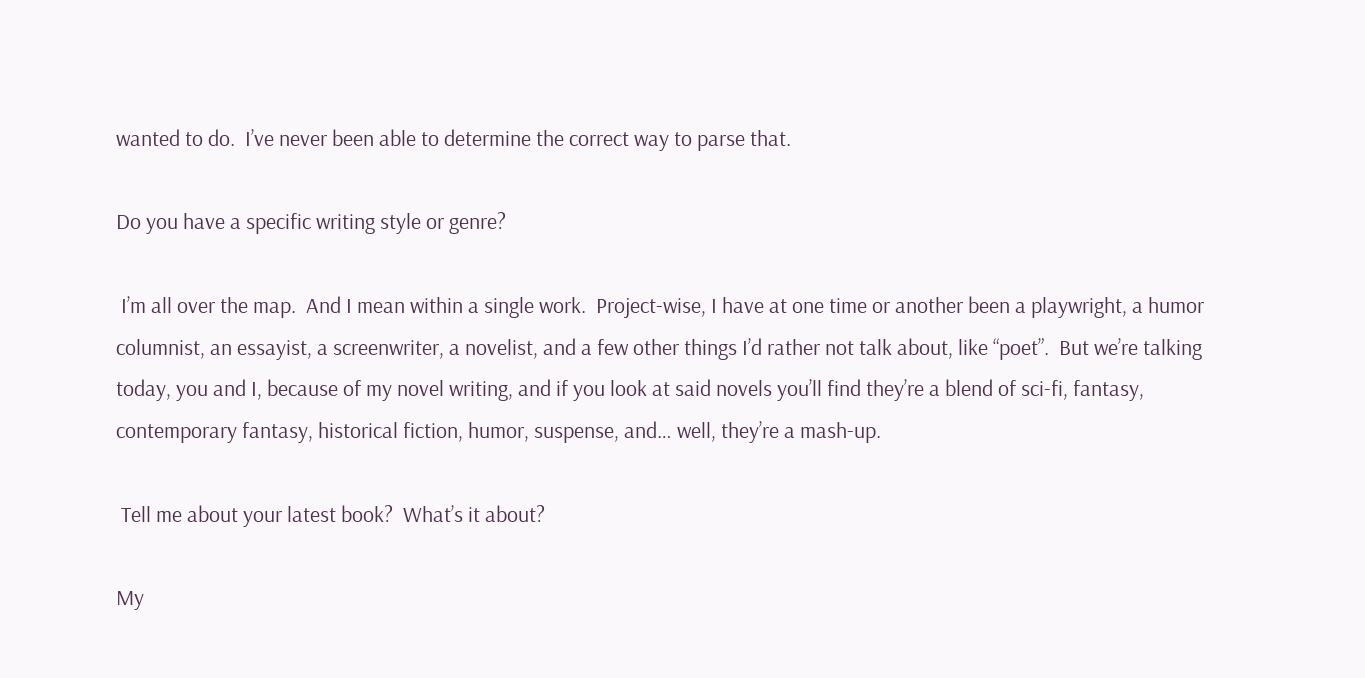wanted to do.  I’ve never been able to determine the correct way to parse that.

Do you have a specific writing style or genre?

 I’m all over the map.  And I mean within a single work.  Project-wise, I have at one time or another been a playwright, a humor columnist, an essayist, a screenwriter, a novelist, and a few other things I’d rather not talk about, like “poet”.  But we’re talking today, you and I, because of my novel writing, and if you look at said novels you’ll find they’re a blend of sci-fi, fantasy, contemporary fantasy, historical fiction, humor, suspense, and… well, they’re a mash-up.

 Tell me about your latest book?  What’s it about?

My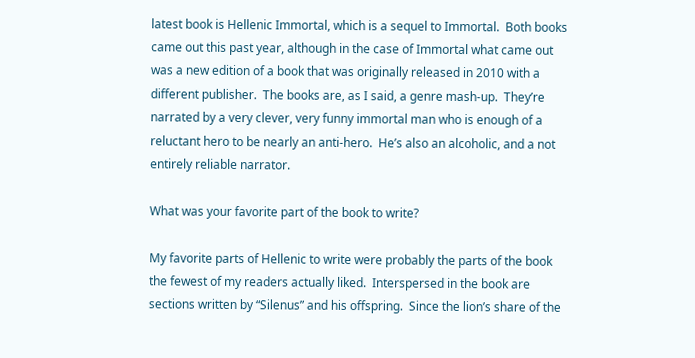latest book is Hellenic Immortal, which is a sequel to Immortal.  Both books came out this past year, although in the case of Immortal what came out was a new edition of a book that was originally released in 2010 with a different publisher.  The books are, as I said, a genre mash-up.  They’re narrated by a very clever, very funny immortal man who is enough of a reluctant hero to be nearly an anti-hero.  He’s also an alcoholic, and a not entirely reliable narrator.

What was your favorite part of the book to write?

My favorite parts of Hellenic to write were probably the parts of the book the fewest of my readers actually liked.  Interspersed in the book are sections written by “Silenus” and his offspring.  Since the lion’s share of the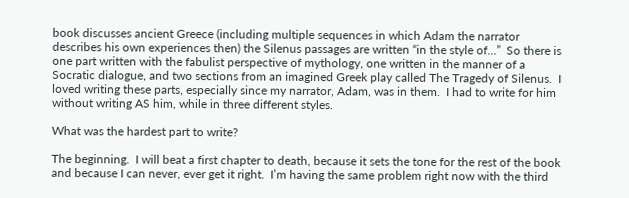book discusses ancient Greece (including multiple sequences in which Adam the narrator describes his own experiences then) the Silenus passages are written “in the style of…”  So there is one part written with the fabulist perspective of mythology, one written in the manner of a Socratic dialogue, and two sections from an imagined Greek play called The Tragedy of Silenus.  I loved writing these parts, especially since my narrator, Adam, was in them.  I had to write for him without writing AS him, while in three different styles.

What was the hardest part to write?

The beginning.  I will beat a first chapter to death, because it sets the tone for the rest of the book and because I can never, ever get it right.  I’m having the same problem right now with the third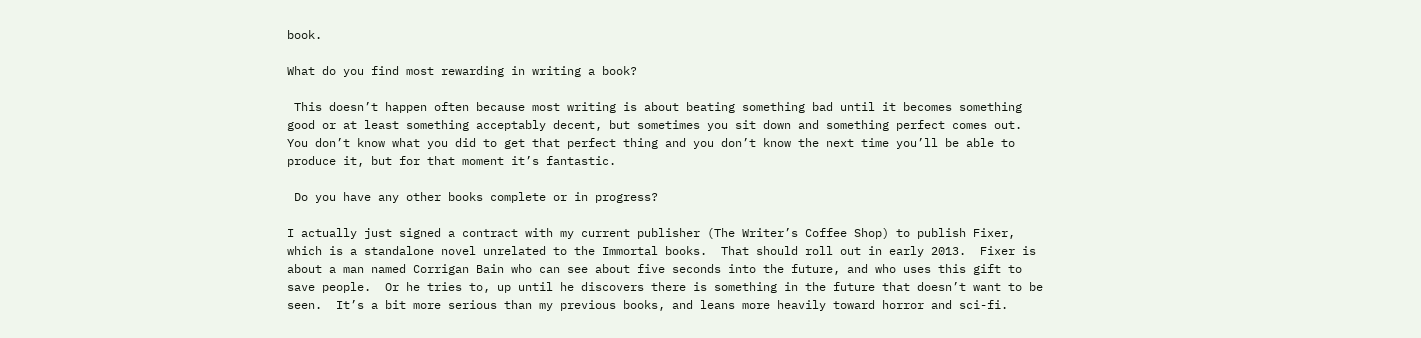book.

What do you find most rewarding in writing a book?

 This doesn’t happen often because most writing is about beating something bad until it becomes something good or at least something acceptably decent, but sometimes you sit down and something perfect comes out.  You don’t know what you did to get that perfect thing and you don’t know the next time you’ll be able to produce it, but for that moment it’s fantastic.

 Do you have any other books complete or in progress?

I actually just signed a contract with my current publisher (The Writer’s Coffee Shop) to publish Fixer, which is a standalone novel unrelated to the Immortal books.  That should roll out in early 2013.  Fixer is about a man named Corrigan Bain who can see about five seconds into the future, and who uses this gift to save people.  Or he tries to, up until he discovers there is something in the future that doesn’t want to be seen.  It’s a bit more serious than my previous books, and leans more heavily toward horror and sci-fi.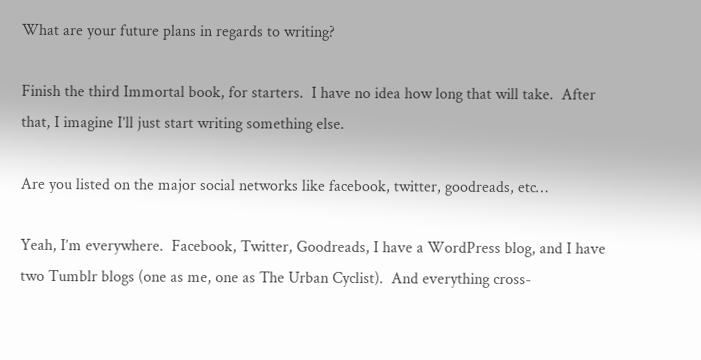What are your future plans in regards to writing?

Finish the third Immortal book, for starters.  I have no idea how long that will take.  After that, I imagine I’ll just start writing something else.

Are you listed on the major social networks like facebook, twitter, goodreads, etc…

Yeah, I’m everywhere.  Facebook, Twitter, Goodreads, I have a WordPress blog, and I have two Tumblr blogs (one as me, one as The Urban Cyclist).  And everything cross-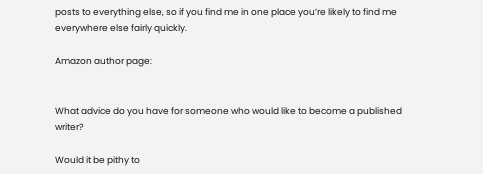posts to everything else, so if you find me in one place you’re likely to find me everywhere else fairly quickly.

Amazon author page:


What advice do you have for someone who would like to become a published writer?

Would it be pithy to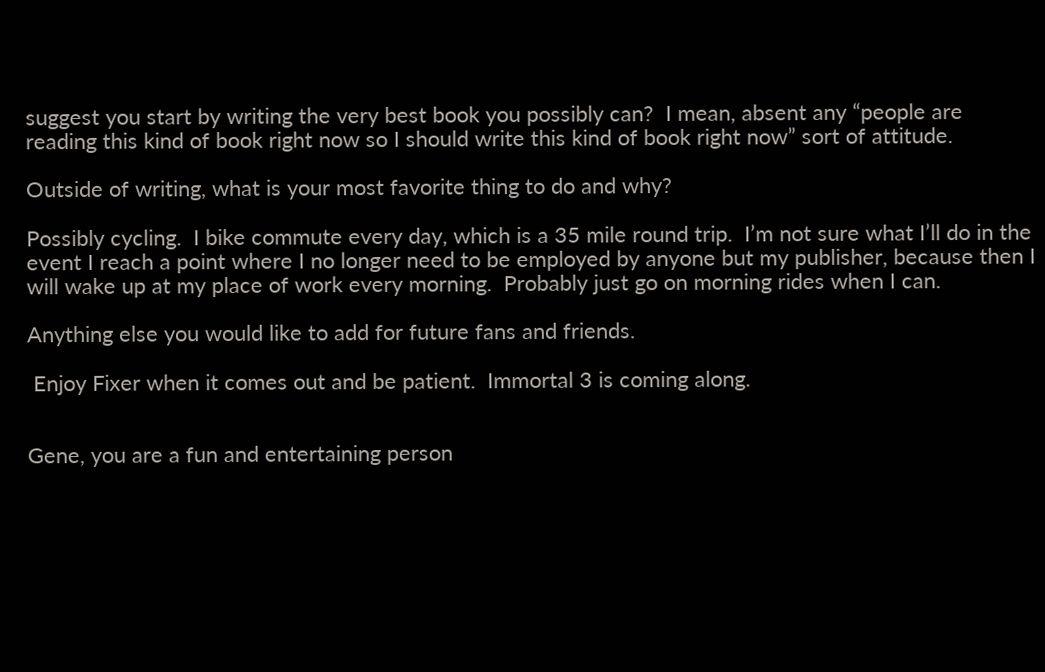suggest you start by writing the very best book you possibly can?  I mean, absent any “people are reading this kind of book right now so I should write this kind of book right now” sort of attitude.

Outside of writing, what is your most favorite thing to do and why?

Possibly cycling.  I bike commute every day, which is a 35 mile round trip.  I’m not sure what I’ll do in the event I reach a point where I no longer need to be employed by anyone but my publisher, because then I will wake up at my place of work every morning.  Probably just go on morning rides when I can.

Anything else you would like to add for future fans and friends.

 Enjoy Fixer when it comes out and be patient.  Immortal 3 is coming along.


Gene, you are a fun and entertaining person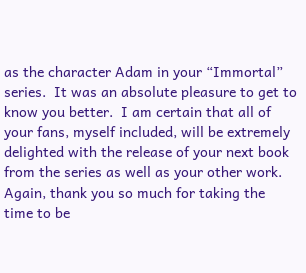as the character Adam in your “Immortal” series.  It was an absolute pleasure to get to know you better.  I am certain that all of your fans, myself included, will be extremely delighted with the release of your next book from the series as well as your other work.  Again, thank you so much for taking the time to be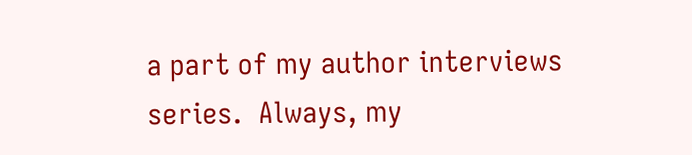a part of my author interviews series.  Always, my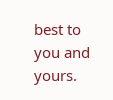best to you and yours.